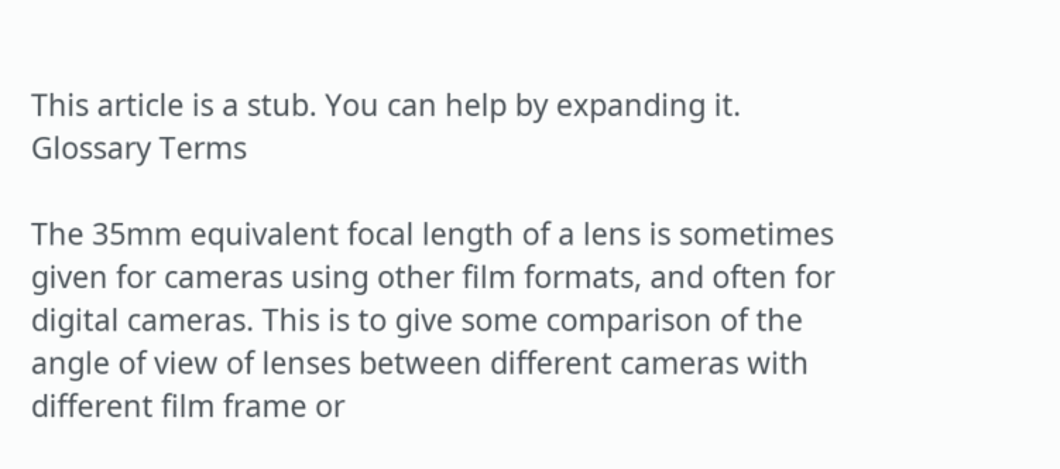This article is a stub. You can help by expanding it.
Glossary Terms

The 35mm equivalent focal length of a lens is sometimes given for cameras using other film formats, and often for digital cameras. This is to give some comparison of the angle of view of lenses between different cameras with different film frame or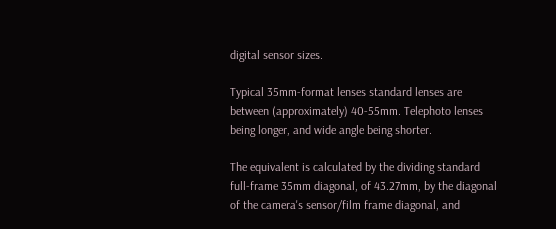digital sensor sizes.

Typical 35mm-format lenses standard lenses are between (approximately) 40-55mm. Telephoto lenses being longer, and wide angle being shorter.

The equivalent is calculated by the dividing standard full-frame 35mm diagonal, of 43.27mm, by the diagonal of the camera's sensor/film frame diagonal, and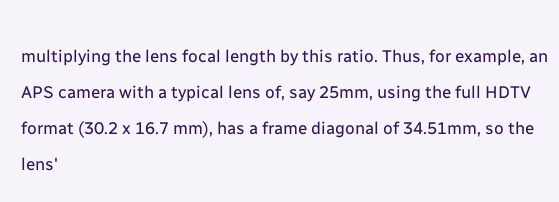multiplying the lens focal length by this ratio. Thus, for example, an APS camera with a typical lens of, say 25mm, using the full HDTV format (30.2 x 16.7 mm), has a frame diagonal of 34.51mm, so the lens'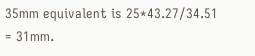35mm equivalent is 25*43.27/34.51 = 31mm.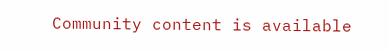Community content is available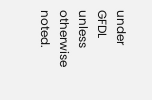under GFDL unless otherwise noted.